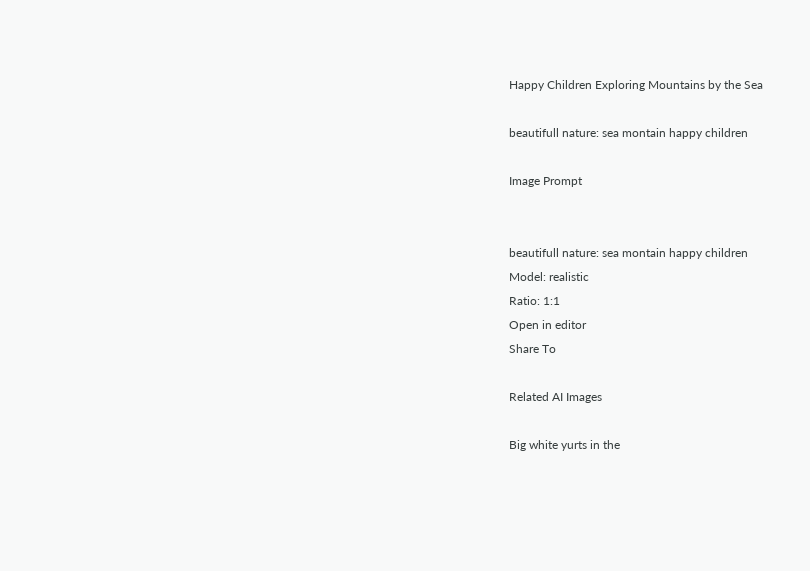Happy Children Exploring Mountains by the Sea

beautifull nature: sea montain happy children

Image Prompt


beautifull nature: sea montain happy children
Model: realistic
Ratio: 1:1
Open in editor
Share To

Related AI Images

Big white yurts in the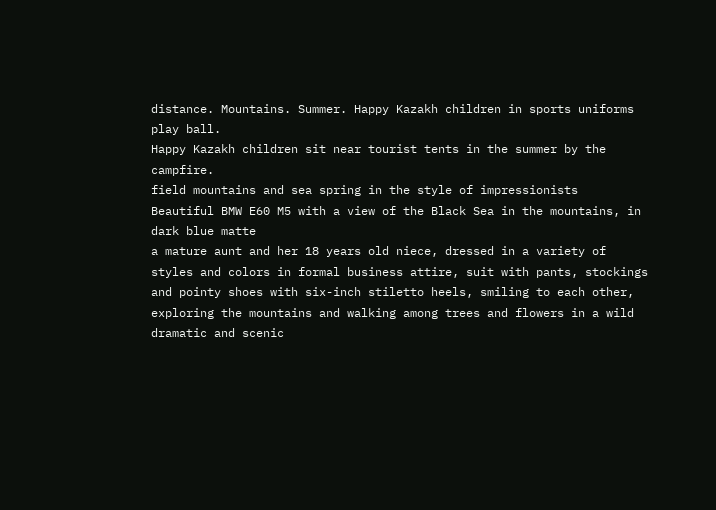distance. Mountains. Summer. Happy Kazakh children in sports uniforms play ball.
Happy Kazakh children sit near tourist tents in the summer by the campfire.
field mountains and sea spring in the style of impressionists
Beautiful BMW E60 M5 with a view of the Black Sea in the mountains, in dark blue matte
a mature aunt and her 18 years old niece, dressed in a variety of styles and colors in formal business attire, suit with pants, stockings and pointy shoes with six-inch stiletto heels, smiling to each other, exploring the mountains and walking among trees and flowers in a wild dramatic and scenic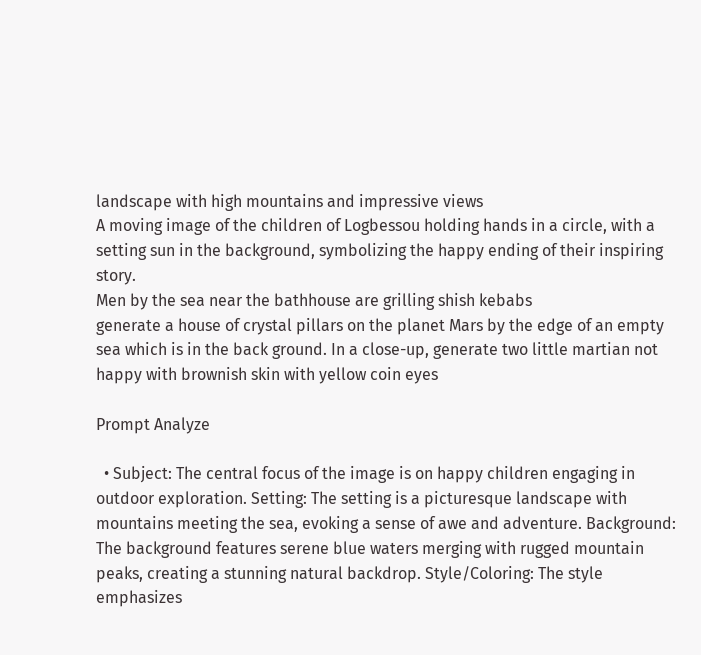landscape with high mountains and impressive views
A moving image of the children of Logbessou holding hands in a circle, with a setting sun in the background, symbolizing the happy ending of their inspiring story.
Men by the sea near the bathhouse are grilling shish kebabs
generate a house of crystal pillars on the planet Mars by the edge of an empty sea which is in the back ground. In a close-up, generate two little martian not happy with brownish skin with yellow coin eyes

Prompt Analyze

  • Subject: The central focus of the image is on happy children engaging in outdoor exploration. Setting: The setting is a picturesque landscape with mountains meeting the sea, evoking a sense of awe and adventure. Background: The background features serene blue waters merging with rugged mountain peaks, creating a stunning natural backdrop. Style/Coloring: The style emphasizes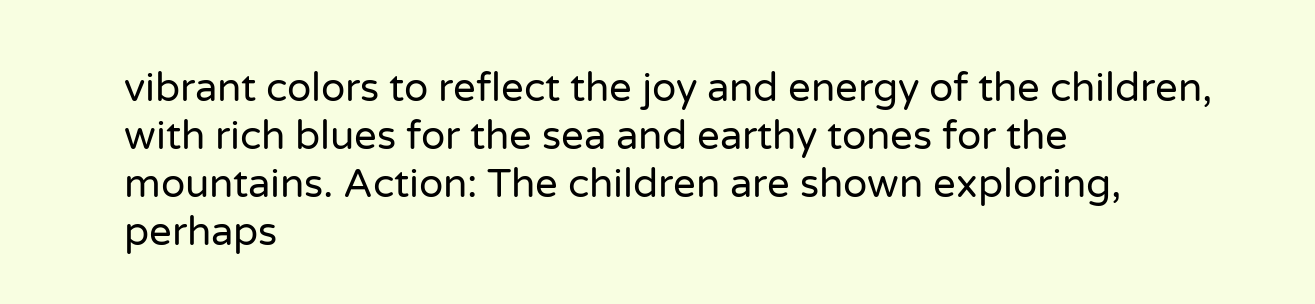vibrant colors to reflect the joy and energy of the children, with rich blues for the sea and earthy tones for the mountains. Action: The children are shown exploring, perhaps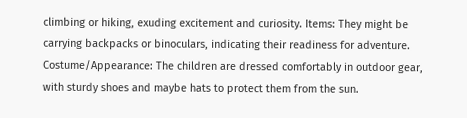climbing or hiking, exuding excitement and curiosity. Items: They might be carrying backpacks or binoculars, indicating their readiness for adventure. Costume/Appearance: The children are dressed comfortably in outdoor gear, with sturdy shoes and maybe hats to protect them from the sun.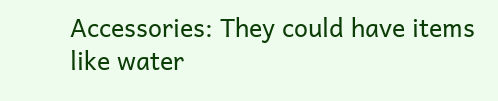Accessories: They could have items like water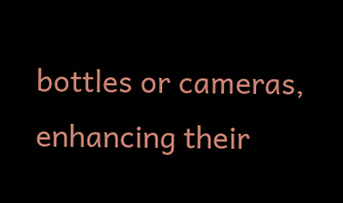bottles or cameras, enhancing their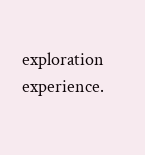exploration experience.